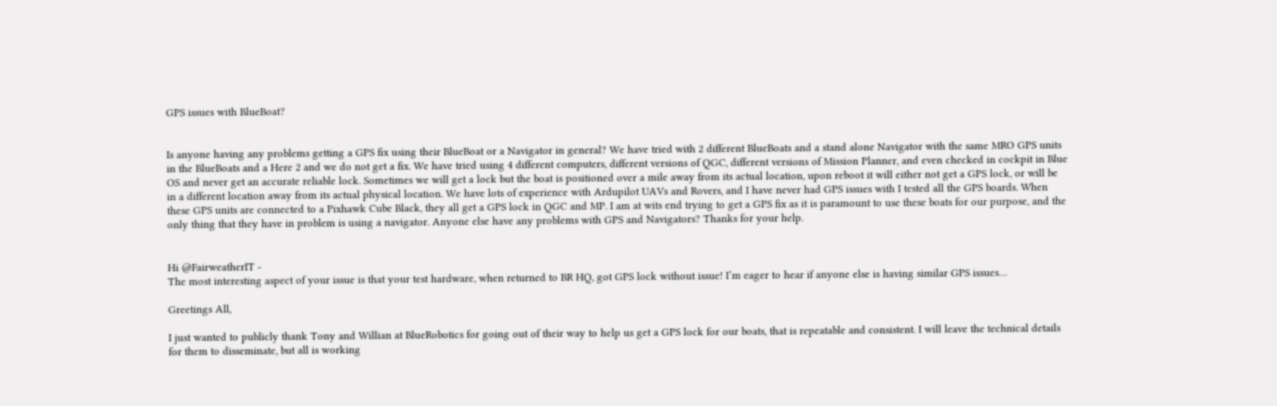GPS issues with BlueBoat?


Is anyone having any problems getting a GPS fix using their BlueBoat or a Navigator in general? We have tried with 2 different BlueBoats and a stand alone Navigator with the same MRO GPS units in the BlueBoats and a Here 2 and we do not get a fix. We have tried using 4 different computers, different versions of QGC, different versions of Mission Planner, and even checked in cockpit in Blue OS and never get an accurate reliable lock. Sometimes we will get a lock but the boat is positioned over a mile away from its actual location, upon reboot it will either not get a GPS lock, or will be in a different location away from its actual physical location. We have lots of experience with Ardupilot UAVs and Rovers, and I have never had GPS issues with I tested all the GPS boards. When these GPS units are connected to a Pixhawk Cube Black, they all get a GPS lock in QGC and MP. I am at wits end trying to get a GPS fix as it is paramount to use these boats for our purpose, and the only thing that they have in problem is using a navigator. Anyone else have any problems with GPS and Navigators? Thanks for your help.


Hi @FairweatherIT -
The most interesting aspect of your issue is that your test hardware, when returned to BR HQ, got GPS lock without issue! I’m eager to hear if anyone else is having similar GPS issues…

Greetings All,

I just wanted to publicly thank Tony and Willian at BlueRobotics for going out of their way to help us get a GPS lock for our boats, that is repeatable and consistent. I will leave the technical details for them to disseminate, but all is working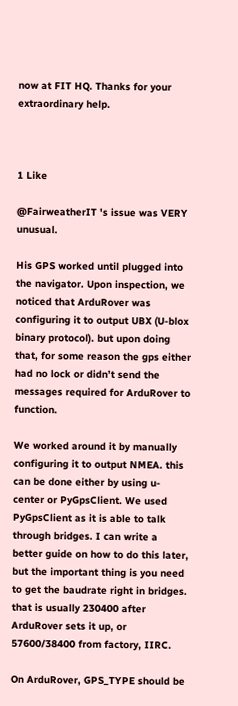now at FIT HQ. Thanks for your extraordinary help.



1 Like

@FairweatherIT 's issue was VERY unusual.

His GPS worked until plugged into the navigator. Upon inspection, we noticed that ArduRover was configuring it to output UBX (U-blox binary protocol). but upon doing that, for some reason the gps either had no lock or didn’t send the messages required for ArduRover to function.

We worked around it by manually configuring it to output NMEA. this can be done either by using u-center or PyGpsClient. We used PyGpsClient as it is able to talk through bridges. I can write a better guide on how to do this later, but the important thing is you need to get the baudrate right in bridges. that is usually 230400 after ArduRover sets it up, or 57600/38400 from factory, IIRC.

On ArduRover, GPS_TYPE should be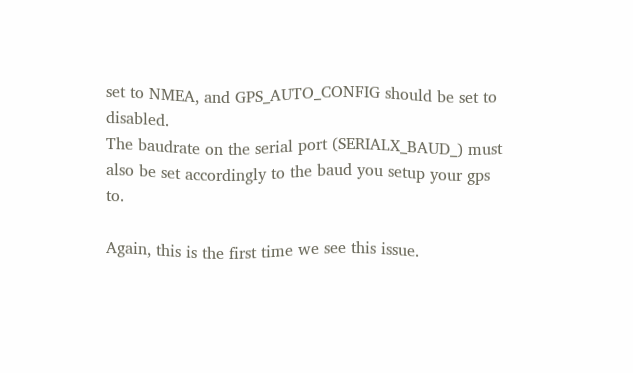set to NMEA, and GPS_AUTO_CONFIG should be set to disabled.
The baudrate on the serial port (SERIALX_BAUD_) must also be set accordingly to the baud you setup your gps to.

Again, this is the first time we see this issue.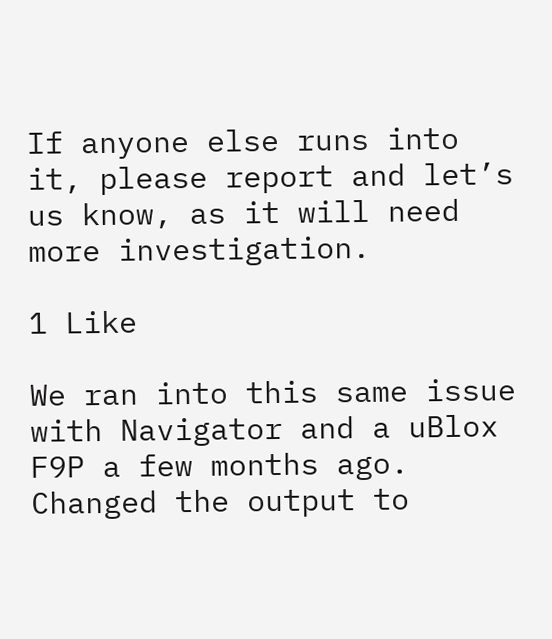If anyone else runs into it, please report and let’s us know, as it will need more investigation.

1 Like

We ran into this same issue with Navigator and a uBlox F9P a few months ago. Changed the output to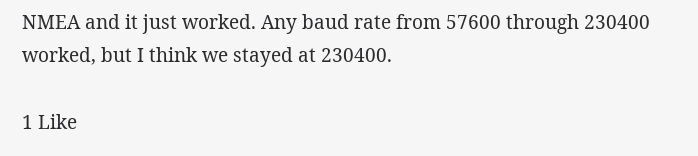NMEA and it just worked. Any baud rate from 57600 through 230400 worked, but I think we stayed at 230400.

1 Like